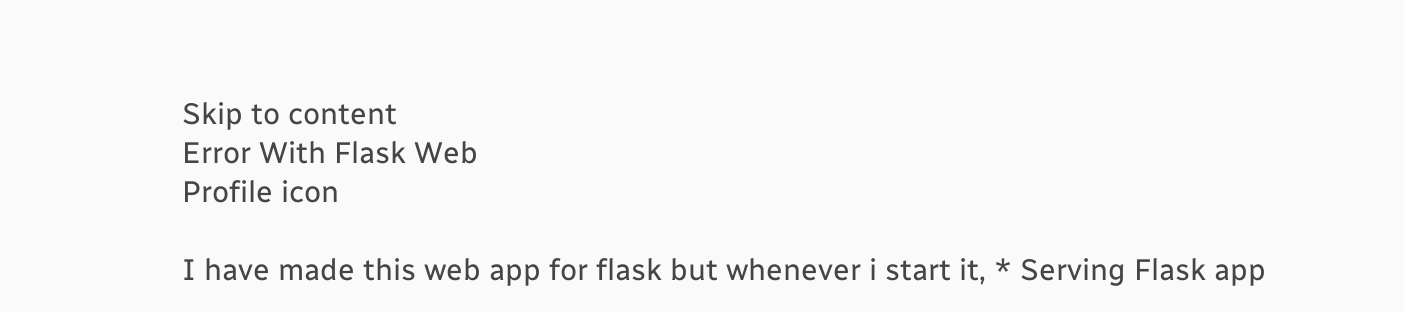Skip to content
Error With Flask Web
Profile icon

I have made this web app for flask but whenever i start it, * Serving Flask app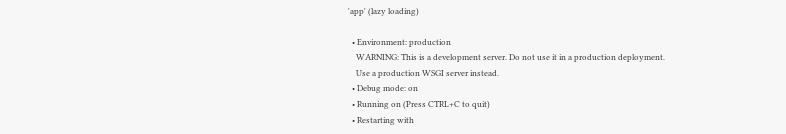'app' (lazy loading)

  • Environment: production
    WARNING: This is a development server. Do not use it in a production deployment.
    Use a production WSGI server instead.
  • Debug mode: on
  • Running on (Press CTRL+C to quit)
  • Restarting with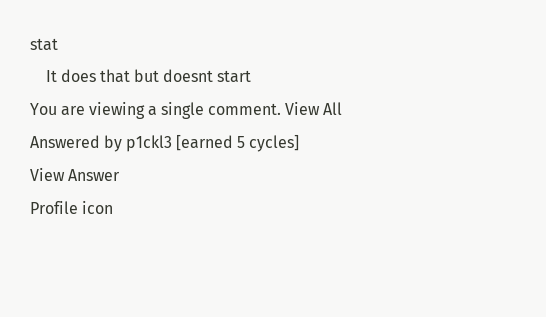stat
    It does that but doesnt start
You are viewing a single comment. View All
Answered by p1ckl3 [earned 5 cycles]
View Answer
Profile icon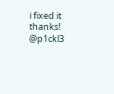i fixed it thanks! @p1ckl3